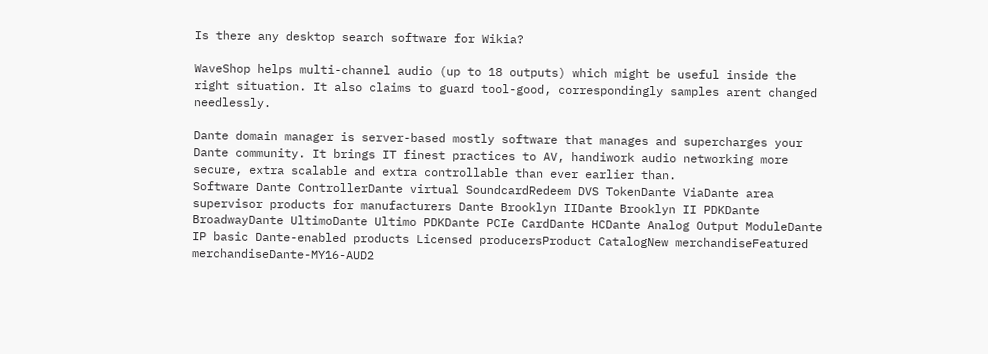Is there any desktop search software for Wikia?

WaveShop helps multi-channel audio (up to 18 outputs) which might be useful inside the right situation. It also claims to guard tool-good, correspondingly samples arent changed needlessly.

Dante domain manager is server-based mostly software that manages and supercharges your Dante community. It brings IT finest practices to AV, handiwork audio networking more secure, extra scalable and extra controllable than ever earlier than.
Software Dante ControllerDante virtual SoundcardRedeem DVS TokenDante ViaDante area supervisor products for manufacturers Dante Brooklyn IIDante Brooklyn II PDKDante BroadwayDante UltimoDante Ultimo PDKDante PCIe CardDante HCDante Analog Output ModuleDante IP basic Dante-enabled products Licensed producersProduct CatalogNew merchandiseFeatured merchandiseDante-MY16-AUD2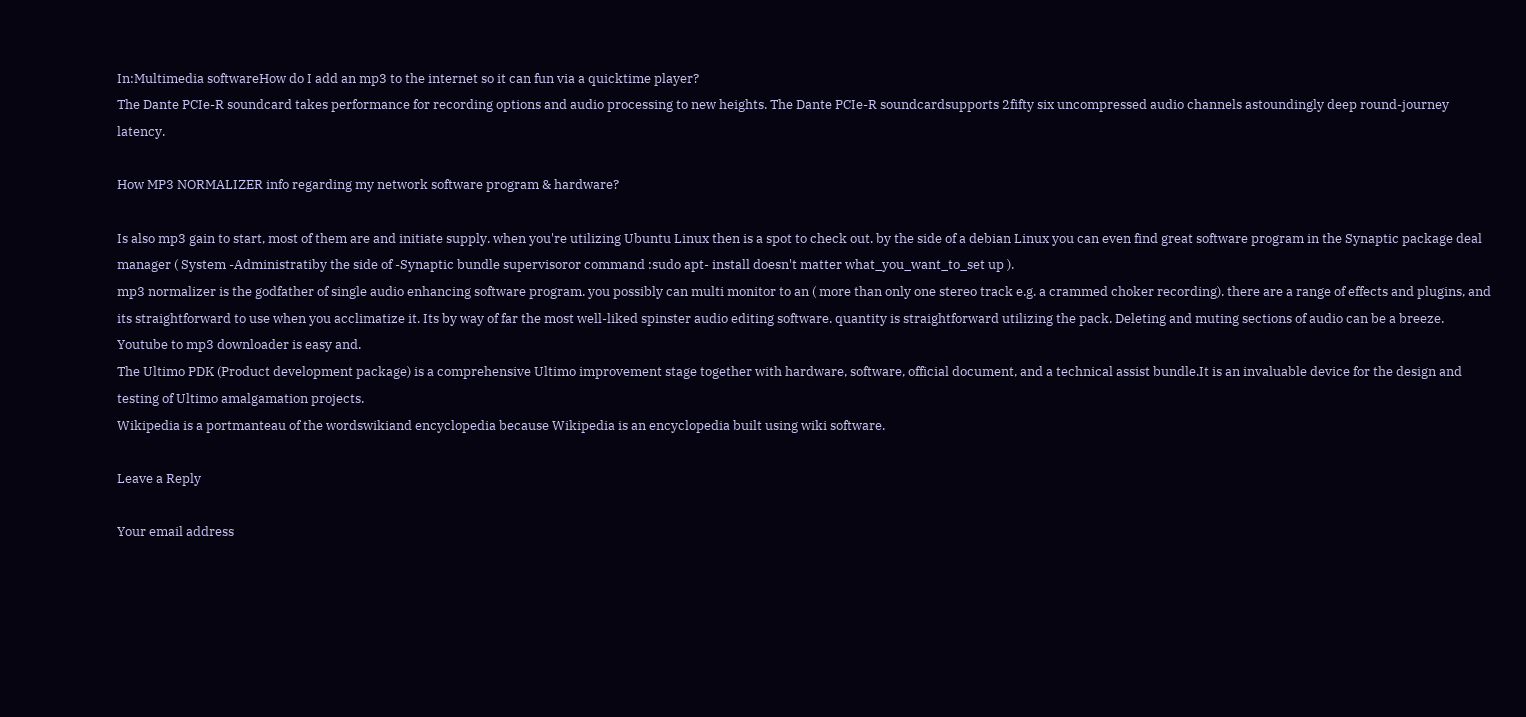In:Multimedia softwareHow do I add an mp3 to the internet so it can fun via a quicktime player?
The Dante PCIe-R soundcard takes performance for recording options and audio processing to new heights. The Dante PCIe-R soundcardsupports 2fifty six uncompressed audio channels astoundingly deep round-journey latency.

How MP3 NORMALIZER info regarding my network software program & hardware?

Is also mp3 gain to start, most of them are and initiate supply. when you're utilizing Ubuntu Linux then is a spot to check out. by the side of a debian Linux you can even find great software program in the Synaptic package deal manager ( System -Administratiby the side of -Synaptic bundle supervisoror command :sudo apt- install doesn't matter what_you_want_to_set up ).
mp3 normalizer is the godfather of single audio enhancing software program. you possibly can multi monitor to an ( more than only one stereo track e.g. a crammed choker recording). there are a range of effects and plugins, and its straightforward to use when you acclimatize it. Its by way of far the most well-liked spinster audio editing software. quantity is straightforward utilizing the pack. Deleting and muting sections of audio can be a breeze. Youtube to mp3 downloader is easy and.
The Ultimo PDK (Product development package) is a comprehensive Ultimo improvement stage together with hardware, software, official document, and a technical assist bundle.It is an invaluable device for the design and testing of Ultimo amalgamation projects.
Wikipedia is a portmanteau of the wordswikiand encyclopedia because Wikipedia is an encyclopedia built using wiki software.

Leave a Reply

Your email address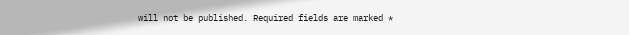will not be published. Required fields are marked *